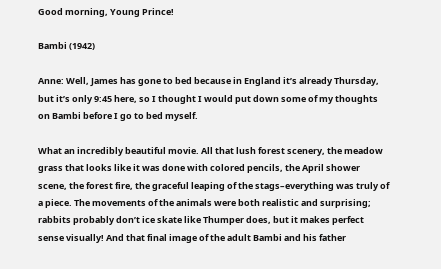Good morning, Young Prince!

Bambi (1942)

Anne: Well, James has gone to bed because in England it’s already Thursday, but it’s only 9:45 here, so I thought I would put down some of my thoughts on Bambi before I go to bed myself.

What an incredibly beautiful movie. All that lush forest scenery, the meadow grass that looks like it was done with colored pencils, the April shower scene, the forest fire, the graceful leaping of the stags–everything was truly of a piece. The movements of the animals were both realistic and surprising; rabbits probably don’t ice skate like Thumper does, but it makes perfect sense visually! And that final image of the adult Bambi and his father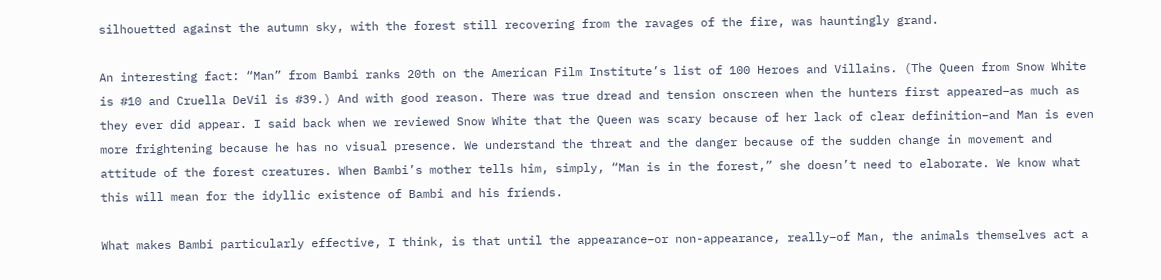silhouetted against the autumn sky, with the forest still recovering from the ravages of the fire, was hauntingly grand.

An interesting fact: “Man” from Bambi ranks 20th on the American Film Institute’s list of 100 Heroes and Villains. (The Queen from Snow White is #10 and Cruella DeVil is #39.) And with good reason. There was true dread and tension onscreen when the hunters first appeared–as much as they ever did appear. I said back when we reviewed Snow White that the Queen was scary because of her lack of clear definition–and Man is even more frightening because he has no visual presence. We understand the threat and the danger because of the sudden change in movement and attitude of the forest creatures. When Bambi’s mother tells him, simply, “Man is in the forest,” she doesn’t need to elaborate. We know what this will mean for the idyllic existence of Bambi and his friends.

What makes Bambi particularly effective, I think, is that until the appearance–or non-appearance, really–of Man, the animals themselves act a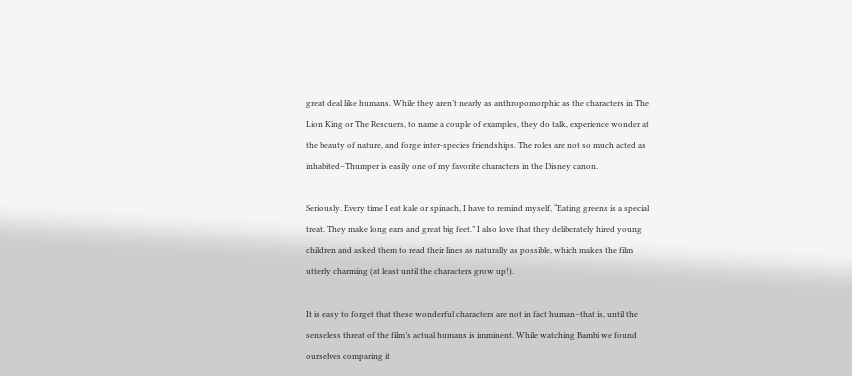great deal like humans. While they aren’t nearly as anthropomorphic as the characters in The Lion King or The Rescuers, to name a couple of examples, they do talk, experience wonder at the beauty of nature, and forge inter-species friendships. The roles are not so much acted as inhabited–Thumper is easily one of my favorite characters in the Disney canon.

Seriously. Every time I eat kale or spinach, I have to remind myself, “Eating greens is a special treat. They make long ears and great big feet.” I also love that they deliberately hired young children and asked them to read their lines as naturally as possible, which makes the film utterly charming (at least until the characters grow up!).

It is easy to forget that these wonderful characters are not in fact human–that is, until the senseless threat of the film’s actual humans is imminent. While watching Bambi we found ourselves comparing it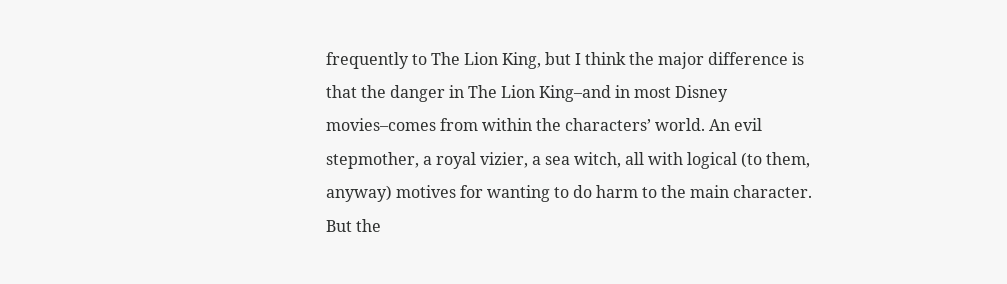frequently to The Lion King, but I think the major difference is that the danger in The Lion King–and in most Disney movies–comes from within the characters’ world. An evil stepmother, a royal vizier, a sea witch, all with logical (to them, anyway) motives for wanting to do harm to the main character. But the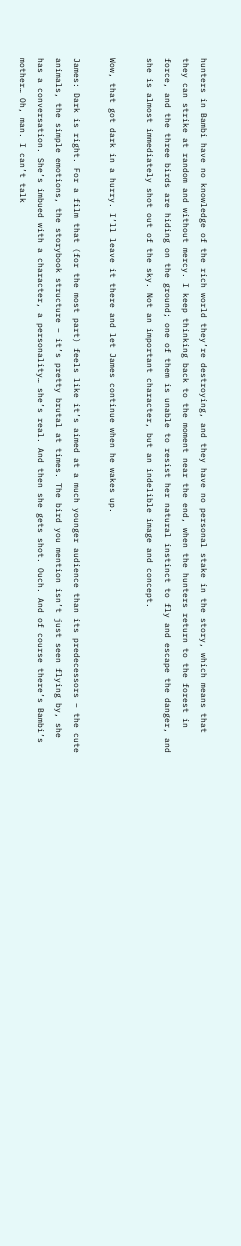hunters in Bambi have no knowledge of the rich world they’re destroying, and they have no personal stake in the story, which means that they can strike at random and without mercy. I keep thinking back to the moment near the end, when the hunters return to the forest in force, and the three birds are hiding on the ground; one of them is unable to resist her natural instinct to fly and escape the danger, and she is almost immediately shot out of the sky. Not an important character, but an indelible image and concept.

Wow, that got dark in a hurry. I’ll leave it there and let James continue when he wakes up.

James: Dark is right. For a film that (for the most part) feels like it’s aimed at a much younger audience than its predecessors – the cute animals, the simple emotions, the storybook structure – it’s pretty brutal at times. The bird you mention isn’t just seen flying by, she has a conversation. She’s imbued with a character, a personality… she’s real. And then she gets shot. Ouch. And of course there’s Bambi’s mother… Oh, man. I can’t talk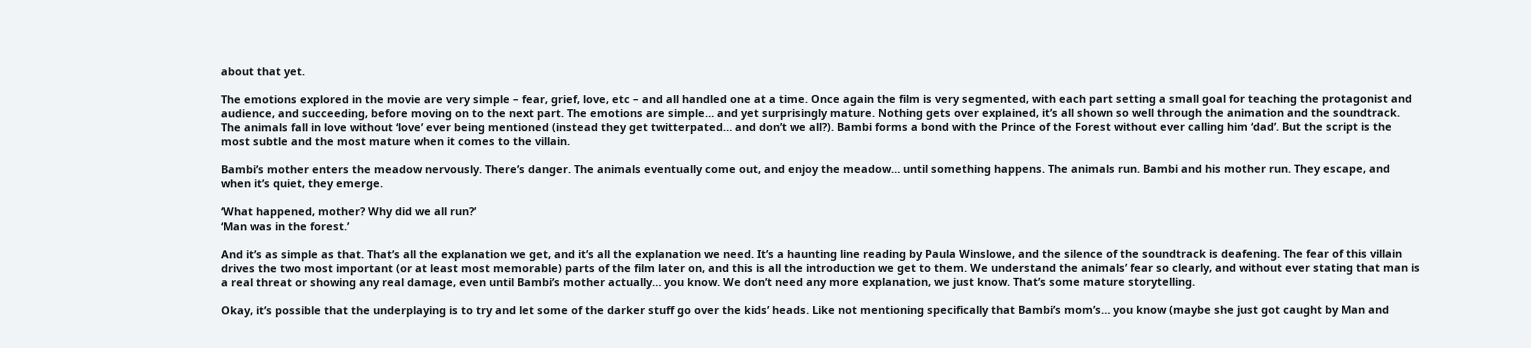about that yet.

The emotions explored in the movie are very simple – fear, grief, love, etc – and all handled one at a time. Once again the film is very segmented, with each part setting a small goal for teaching the protagonist and audience, and succeeding, before moving on to the next part. The emotions are simple… and yet surprisingly mature. Nothing gets over explained, it’s all shown so well through the animation and the soundtrack. The animals fall in love without ‘love’ ever being mentioned (instead they get twitterpated… and don’t we all?). Bambi forms a bond with the Prince of the Forest without ever calling him ‘dad’. But the script is the most subtle and the most mature when it comes to the villain.

Bambi’s mother enters the meadow nervously. There’s danger. The animals eventually come out, and enjoy the meadow… until something happens. The animals run. Bambi and his mother run. They escape, and when it’s quiet, they emerge.

‘What happened, mother? Why did we all run?’
‘Man was in the forest.’

And it’s as simple as that. That’s all the explanation we get, and it’s all the explanation we need. It’s a haunting line reading by Paula Winslowe, and the silence of the soundtrack is deafening. The fear of this villain drives the two most important (or at least most memorable) parts of the film later on, and this is all the introduction we get to them. We understand the animals’ fear so clearly, and without ever stating that man is a real threat or showing any real damage, even until Bambi’s mother actually… you know. We don’t need any more explanation, we just know. That’s some mature storytelling.

Okay, it’s possible that the underplaying is to try and let some of the darker stuff go over the kids’ heads. Like not mentioning specifically that Bambi’s mom’s… you know (maybe she just got caught by Man and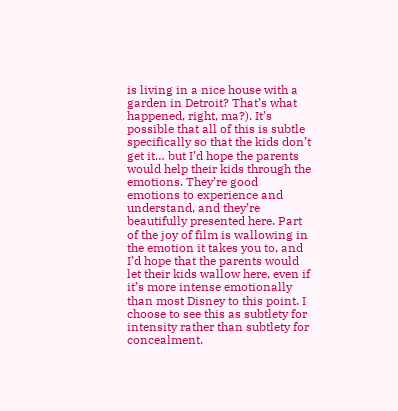is living in a nice house with a garden in Detroit? That’s what happened, right, ma?). It’s possible that all of this is subtle specifically so that the kids don’t get it… but I’d hope the parents would help their kids through the emotions. They’re good emotions to experience and understand, and they’re beautifully presented here. Part of the joy of film is wallowing in the emotion it takes you to, and I’d hope that the parents would let their kids wallow here, even if it’s more intense emotionally than most Disney to this point. I choose to see this as subtlety for intensity rather than subtlety for concealment.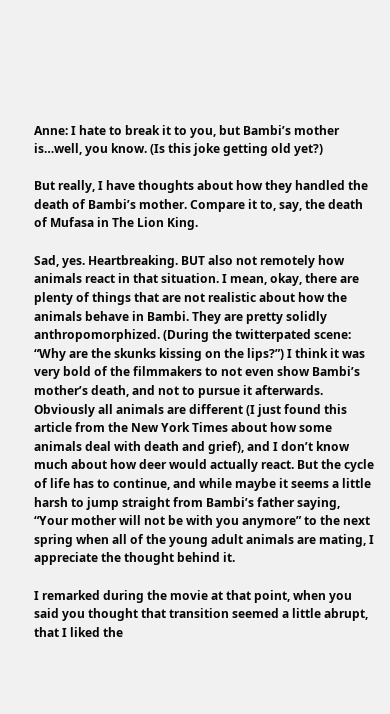Anne: I hate to break it to you, but Bambi’s mother is…well, you know. (Is this joke getting old yet?)

But really, I have thoughts about how they handled the death of Bambi’s mother. Compare it to, say, the death of Mufasa in The Lion King.

Sad, yes. Heartbreaking. BUT also not remotely how animals react in that situation. I mean, okay, there are plenty of things that are not realistic about how the animals behave in Bambi. They are pretty solidly anthropomorphized. (During the twitterpated scene: “Why are the skunks kissing on the lips?”) I think it was very bold of the filmmakers to not even show Bambi’s mother’s death, and not to pursue it afterwards. Obviously all animals are different (I just found this article from the New York Times about how some animals deal with death and grief), and I don’t know much about how deer would actually react. But the cycle of life has to continue, and while maybe it seems a little harsh to jump straight from Bambi’s father saying, “Your mother will not be with you anymore” to the next spring when all of the young adult animals are mating, I appreciate the thought behind it.

I remarked during the movie at that point, when you said you thought that transition seemed a little abrupt, that I liked the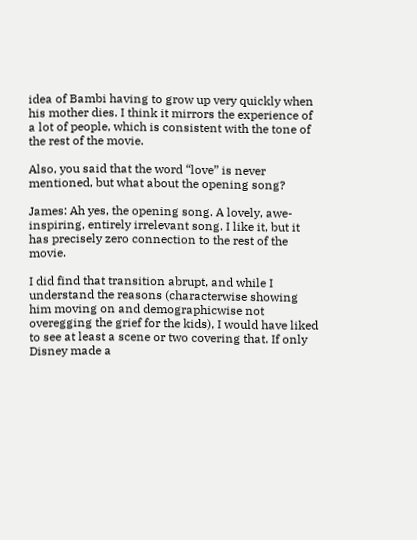idea of Bambi having to grow up very quickly when his mother dies. I think it mirrors the experience of a lot of people, which is consistent with the tone of the rest of the movie.

Also, you said that the word “love” is never mentioned, but what about the opening song?

James: Ah yes, the opening song. A lovely, awe-inspiring, entirely irrelevant song. I like it, but it has precisely zero connection to the rest of the movie.

I did find that transition abrupt, and while I understand the reasons (characterwise showing him moving on and demographicwise not overegging the grief for the kids), I would have liked to see at least a scene or two covering that. If only Disney made a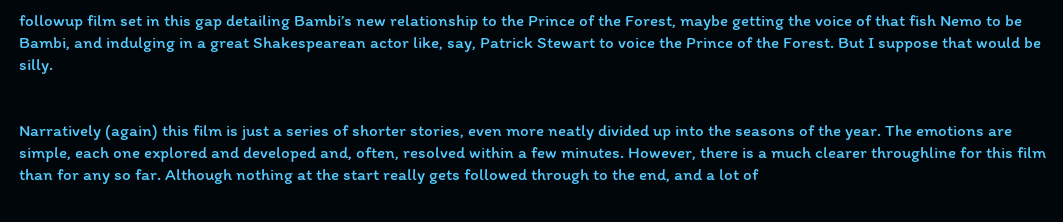followup film set in this gap detailing Bambi’s new relationship to the Prince of the Forest, maybe getting the voice of that fish Nemo to be Bambi, and indulging in a great Shakespearean actor like, say, Patrick Stewart to voice the Prince of the Forest. But I suppose that would be silly.


Narratively (again) this film is just a series of shorter stories, even more neatly divided up into the seasons of the year. The emotions are simple, each one explored and developed and, often, resolved within a few minutes. However, there is a much clearer throughline for this film than for any so far. Although nothing at the start really gets followed through to the end, and a lot of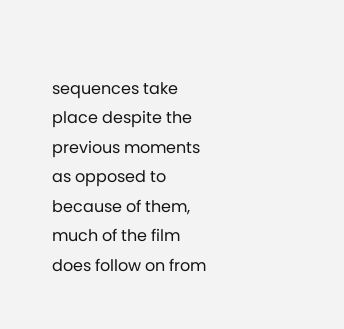sequences take place despite the previous moments as opposed to because of them, much of the film does follow on from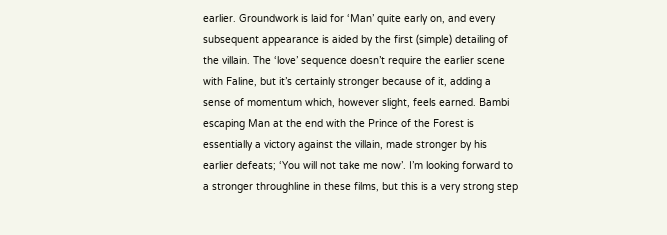earlier. Groundwork is laid for ‘Man’ quite early on, and every subsequent appearance is aided by the first (simple) detailing of the villain. The ‘love’ sequence doesn’t require the earlier scene with Faline, but it’s certainly stronger because of it, adding a sense of momentum which, however slight, feels earned. Bambi escaping Man at the end with the Prince of the Forest is essentially a victory against the villain, made stronger by his earlier defeats; ‘You will not take me now’. I’m looking forward to a stronger throughline in these films, but this is a very strong step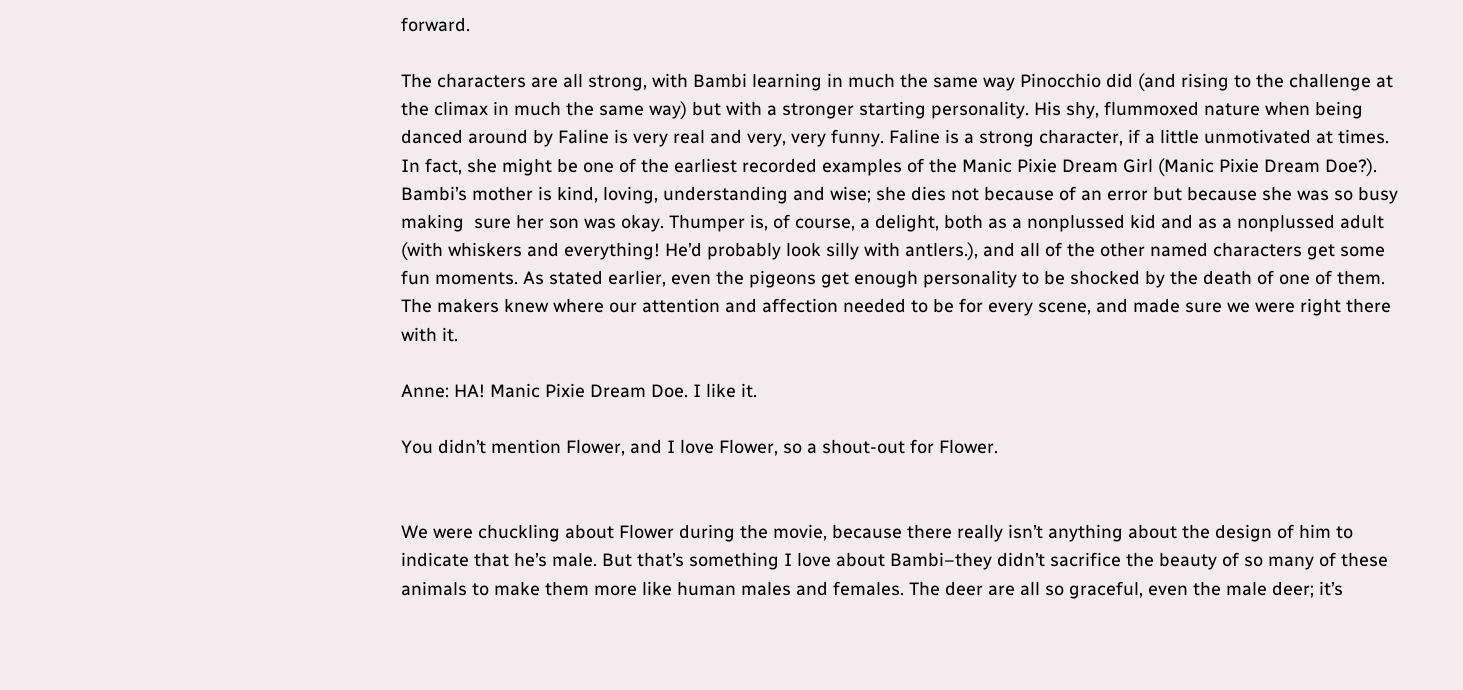forward.

The characters are all strong, with Bambi learning in much the same way Pinocchio did (and rising to the challenge at the climax in much the same way) but with a stronger starting personality. His shy, flummoxed nature when being danced around by Faline is very real and very, very funny. Faline is a strong character, if a little unmotivated at times. In fact, she might be one of the earliest recorded examples of the Manic Pixie Dream Girl (Manic Pixie Dream Doe?). Bambi’s mother is kind, loving, understanding and wise; she dies not because of an error but because she was so busy making  sure her son was okay. Thumper is, of course, a delight, both as a nonplussed kid and as a nonplussed adult (with whiskers and everything! He’d probably look silly with antlers.), and all of the other named characters get some fun moments. As stated earlier, even the pigeons get enough personality to be shocked by the death of one of them. The makers knew where our attention and affection needed to be for every scene, and made sure we were right there with it.

Anne: HA! Manic Pixie Dream Doe. I like it.

You didn’t mention Flower, and I love Flower, so a shout-out for Flower.


We were chuckling about Flower during the movie, because there really isn’t anything about the design of him to indicate that he’s male. But that’s something I love about Bambi–they didn’t sacrifice the beauty of so many of these animals to make them more like human males and females. The deer are all so graceful, even the male deer; it’s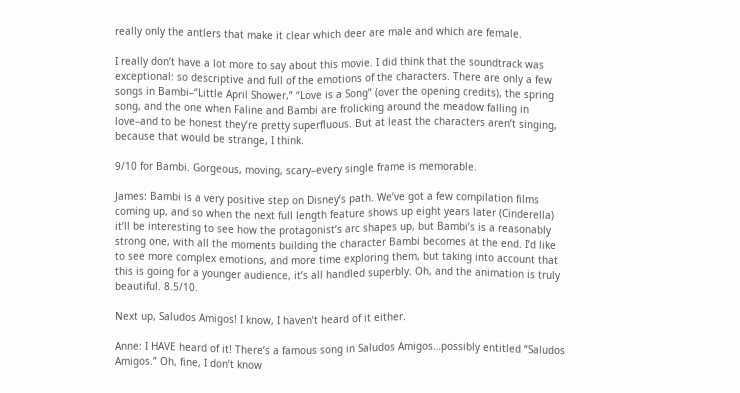really only the antlers that make it clear which deer are male and which are female.

I really don’t have a lot more to say about this movie. I did think that the soundtrack was exceptional: so descriptive and full of the emotions of the characters. There are only a few songs in Bambi–“Little April Shower,” “Love is a Song” (over the opening credits), the spring song, and the one when Faline and Bambi are frolicking around the meadow falling in love–and to be honest they’re pretty superfluous. But at least the characters aren’t singing, because that would be strange, I think.

9/10 for Bambi. Gorgeous, moving, scary–every single frame is memorable.

James: Bambi is a very positive step on Disney’s path. We’ve got a few compilation films coming up, and so when the next full length feature shows up eight years later (Cinderella) it’ll be interesting to see how the protagonist’s arc shapes up, but Bambi’s is a reasonably strong one, with all the moments building the character Bambi becomes at the end. I’d like to see more complex emotions, and more time exploring them, but taking into account that this is going for a younger audience, it’s all handled superbly. Oh, and the animation is truly beautiful. 8.5/10.

Next up, Saludos Amigos! I know, I haven’t heard of it either.

Anne: I HAVE heard of it! There’s a famous song in Saludos Amigos…possibly entitled “Saludos Amigos.” Oh, fine, I don’t know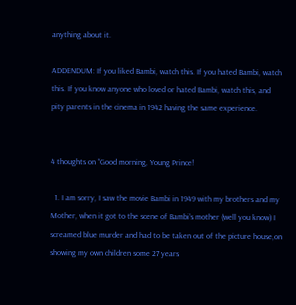anything about it.

ADDENDUM: If you liked Bambi, watch this. If you hated Bambi, watch this. If you know anyone who loved or hated Bambi, watch this, and pity parents in the cinema in 1942 having the same experience.


4 thoughts on “Good morning, Young Prince!

  1. I am sorry, I saw the movie Bambi in 1949 with my brothers and my Mother, when it got to the scene of Bambi’s mother (well you know) I screamed blue murder and had to be taken out of the picture house,on showing my own children some 27 years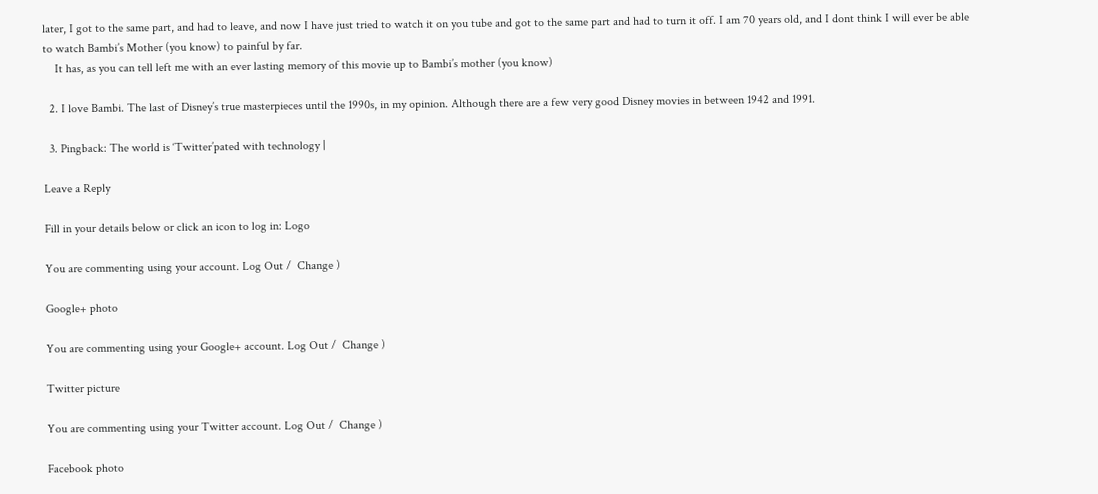later, I got to the same part, and had to leave, and now I have just tried to watch it on you tube and got to the same part and had to turn it off. I am 70 years old, and I dont think I will ever be able to watch Bambi’s Mother (you know) to painful by far.
    It has, as you can tell left me with an ever lasting memory of this movie up to Bambi’s mother (you know)

  2. I love Bambi. The last of Disney’s true masterpieces until the 1990s, in my opinion. Although there are a few very good Disney movies in between 1942 and 1991.

  3. Pingback: The world is ‘Twitter’pated with technology |

Leave a Reply

Fill in your details below or click an icon to log in: Logo

You are commenting using your account. Log Out /  Change )

Google+ photo

You are commenting using your Google+ account. Log Out /  Change )

Twitter picture

You are commenting using your Twitter account. Log Out /  Change )

Facebook photo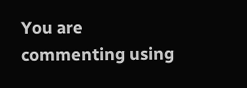You are commenting using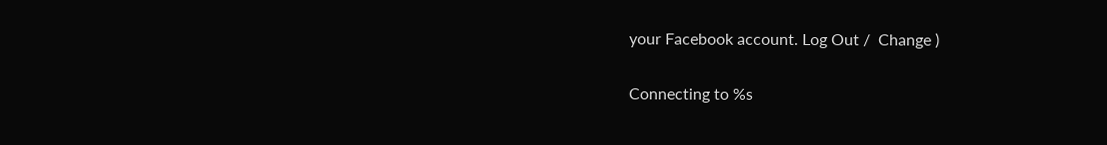your Facebook account. Log Out /  Change )

Connecting to %s